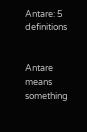Antare: 5 definitions


Antare means something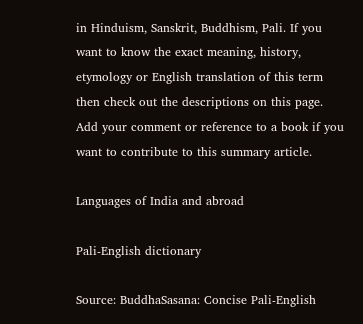in Hinduism, Sanskrit, Buddhism, Pali. If you want to know the exact meaning, history, etymology or English translation of this term then check out the descriptions on this page. Add your comment or reference to a book if you want to contribute to this summary article.

Languages of India and abroad

Pali-English dictionary

Source: BuddhaSasana: Concise Pali-English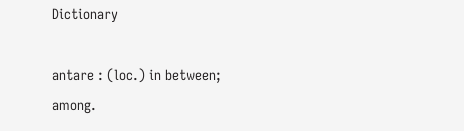Dictionary

antare : (loc.) in between; among.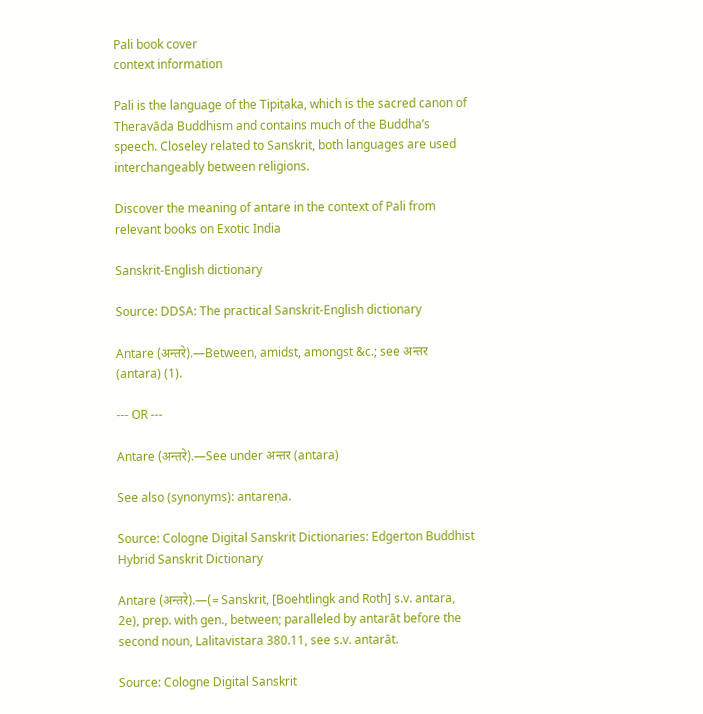Pali book cover
context information

Pali is the language of the Tipiṭaka, which is the sacred canon of Theravāda Buddhism and contains much of the Buddha’s speech. Closeley related to Sanskrit, both languages are used interchangeably between religions.

Discover the meaning of antare in the context of Pali from relevant books on Exotic India

Sanskrit-English dictionary

Source: DDSA: The practical Sanskrit-English dictionary

Antare (अन्तरे).—Between, amidst, amongst &c.; see अन्तर (antara) (1).

--- OR ---

Antare (अन्तरे).—See under अन्तर (antara)

See also (synonyms): antareṇa.

Source: Cologne Digital Sanskrit Dictionaries: Edgerton Buddhist Hybrid Sanskrit Dictionary

Antare (अन्तरे).—(= Sanskrit, [Boehtlingk and Roth] s.v. antara, 2e), prep. with gen., between; paralleled by antarāt before the second noun, Lalitavistara 380.11, see s.v. antarāt.

Source: Cologne Digital Sanskrit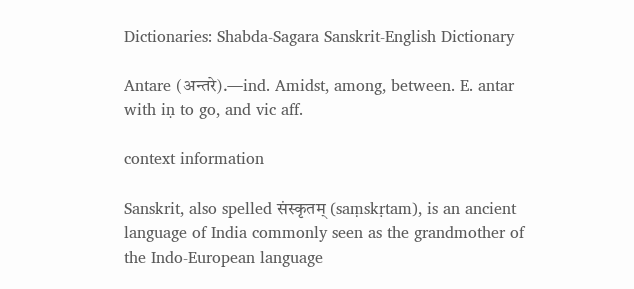Dictionaries: Shabda-Sagara Sanskrit-English Dictionary

Antare (अन्तरे).—ind. Amidst, among, between. E. antar with iṇ to go, and vic aff.

context information

Sanskrit, also spelled संस्कृतम् (saṃskṛtam), is an ancient language of India commonly seen as the grandmother of the Indo-European language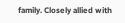family. Closely allied with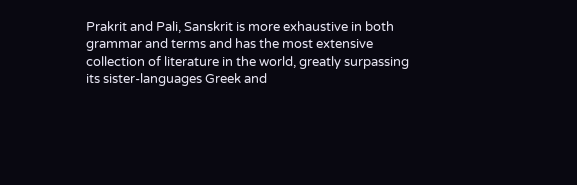Prakrit and Pali, Sanskrit is more exhaustive in both grammar and terms and has the most extensive collection of literature in the world, greatly surpassing its sister-languages Greek and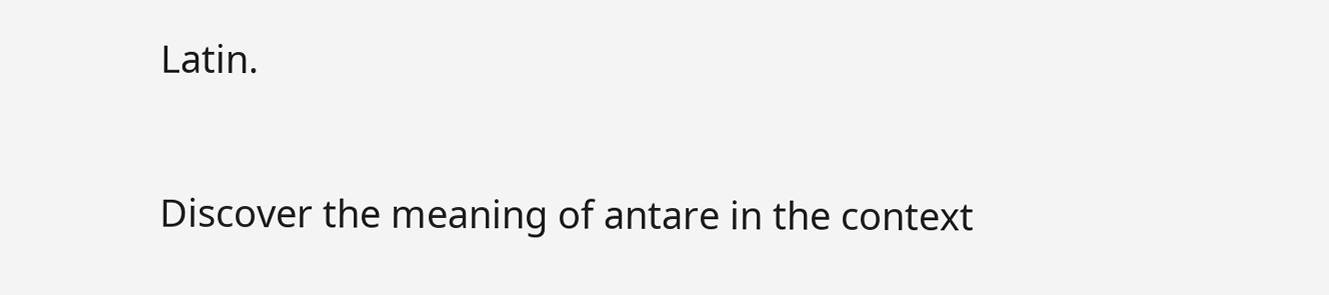Latin.

Discover the meaning of antare in the context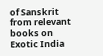of Sanskrit from relevant books on Exotic India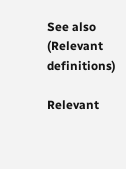See also (Relevant definitions)

Relevant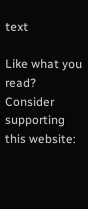text

Like what you read? Consider supporting this website: